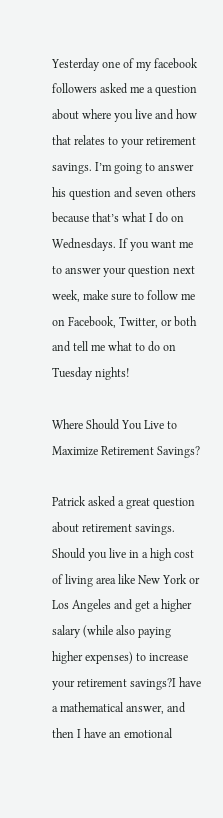Yesterday one of my facebook followers asked me a question about where you live and how that relates to your retirement savings. I’m going to answer his question and seven others because that’s what I do on Wednesdays. If you want me to answer your question next week, make sure to follow me on Facebook, Twitter, or both and tell me what to do on Tuesday nights!

Where Should You Live to Maximize Retirement Savings?

Patrick asked a great question about retirement savings. Should you live in a high cost of living area like New York or Los Angeles and get a higher salary (while also paying higher expenses) to increase your retirement savings?I have a mathematical answer, and then I have an emotional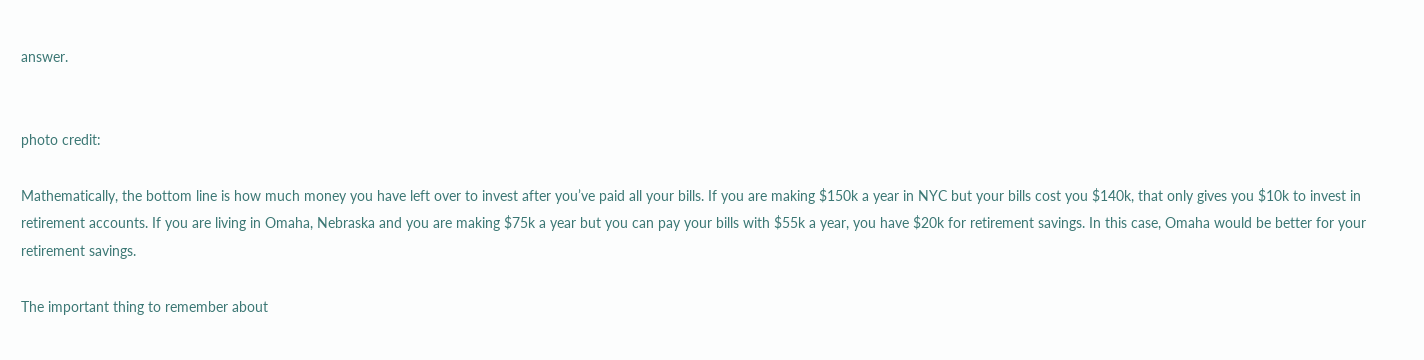answer.


photo credit:

Mathematically, the bottom line is how much money you have left over to invest after you’ve paid all your bills. If you are making $150k a year in NYC but your bills cost you $140k, that only gives you $10k to invest in retirement accounts. If you are living in Omaha, Nebraska and you are making $75k a year but you can pay your bills with $55k a year, you have $20k for retirement savings. In this case, Omaha would be better for your retirement savings.

The important thing to remember about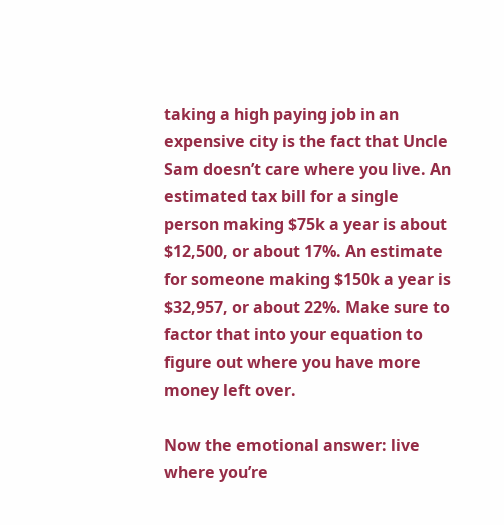taking a high paying job in an expensive city is the fact that Uncle Sam doesn’t care where you live. An estimated tax bill for a single person making $75k a year is about $12,500, or about 17%. An estimate for someone making $150k a year is $32,957, or about 22%. Make sure to factor that into your equation to figure out where you have more money left over.

Now the emotional answer: live where you’re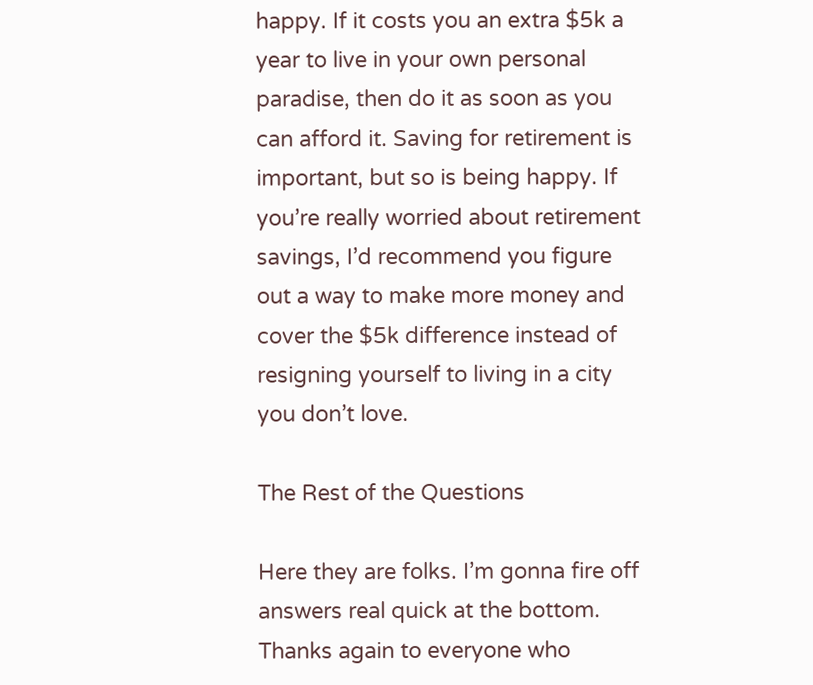happy. If it costs you an extra $5k a year to live in your own personal paradise, then do it as soon as you can afford it. Saving for retirement is important, but so is being happy. If you’re really worried about retirement savings, I’d recommend you figure out a way to make more money and cover the $5k difference instead of resigning yourself to living in a city you don’t love.

The Rest of the Questions

Here they are folks. I’m gonna fire off answers real quick at the bottom. Thanks again to everyone who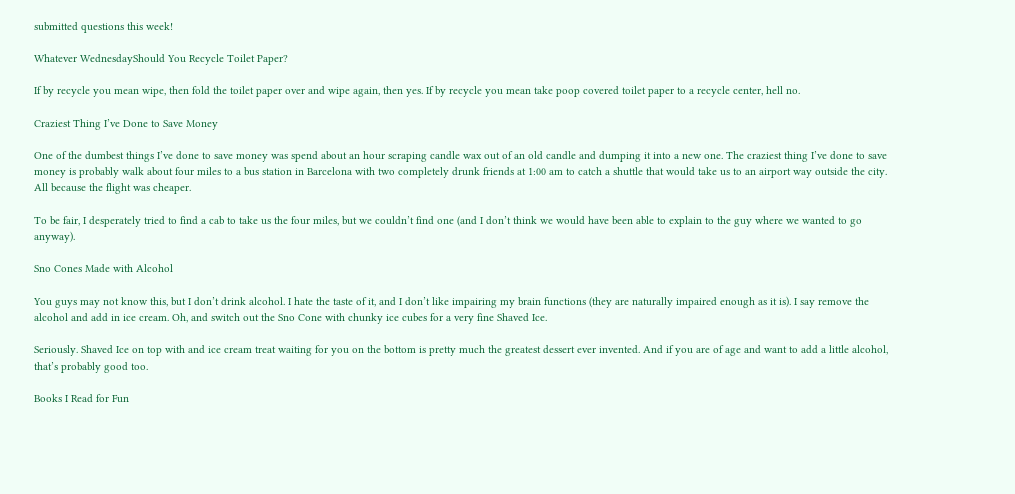submitted questions this week!

Whatever WednesdayShould You Recycle Toilet Paper?

If by recycle you mean wipe, then fold the toilet paper over and wipe again, then yes. If by recycle you mean take poop covered toilet paper to a recycle center, hell no.

Craziest Thing I’ve Done to Save Money

One of the dumbest things I’ve done to save money was spend about an hour scraping candle wax out of an old candle and dumping it into a new one. The craziest thing I’ve done to save money is probably walk about four miles to a bus station in Barcelona with two completely drunk friends at 1:00 am to catch a shuttle that would take us to an airport way outside the city. All because the flight was cheaper.

To be fair, I desperately tried to find a cab to take us the four miles, but we couldn’t find one (and I don’t think we would have been able to explain to the guy where we wanted to go anyway).

Sno Cones Made with Alcohol

You guys may not know this, but I don’t drink alcohol. I hate the taste of it, and I don’t like impairing my brain functions (they are naturally impaired enough as it is). I say remove the alcohol and add in ice cream. Oh, and switch out the Sno Cone with chunky ice cubes for a very fine Shaved Ice.

Seriously. Shaved Ice on top with and ice cream treat waiting for you on the bottom is pretty much the greatest dessert ever invented. And if you are of age and want to add a little alcohol, that’s probably good too.

Books I Read for Fun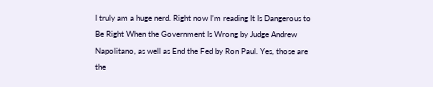I truly am a huge nerd. Right now I’m reading It Is Dangerous to Be Right When the Government Is Wrong by Judge Andrew Napolitano, as well as End the Fed by Ron Paul. Yes, those are the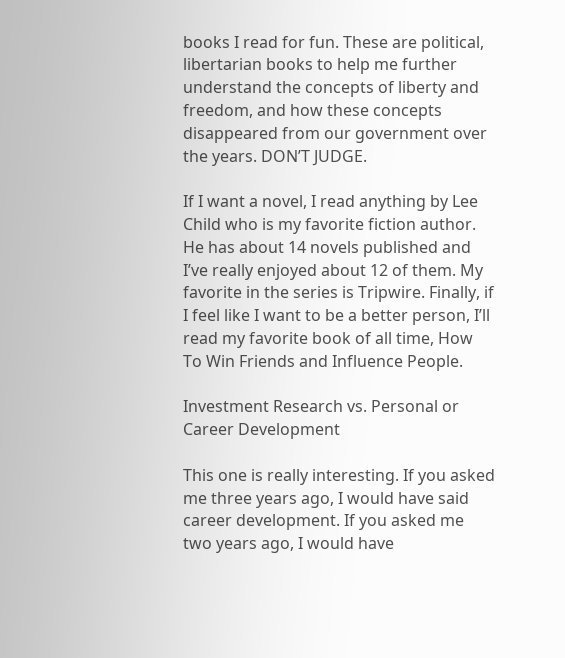books I read for fun. These are political, libertarian books to help me further understand the concepts of liberty and freedom, and how these concepts disappeared from our government over the years. DON’T JUDGE.

If I want a novel, I read anything by Lee Child who is my favorite fiction author. He has about 14 novels published and I’ve really enjoyed about 12 of them. My favorite in the series is Tripwire. Finally, if I feel like I want to be a better person, I’ll read my favorite book of all time, How To Win Friends and Influence People.

Investment Research vs. Personal or Career Development

This one is really interesting. If you asked me three years ago, I would have said career development. If you asked me two years ago, I would have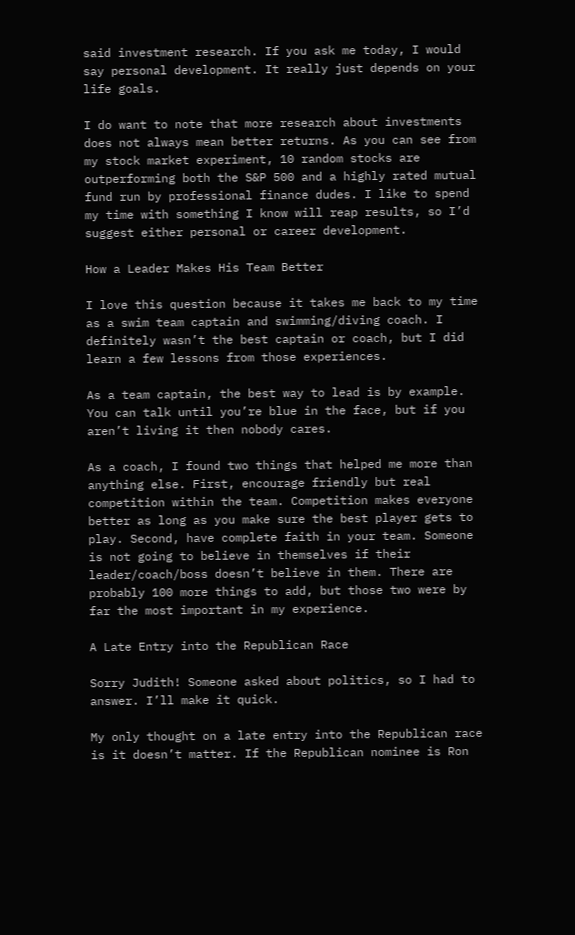said investment research. If you ask me today, I would say personal development. It really just depends on your life goals.

I do want to note that more research about investments does not always mean better returns. As you can see from my stock market experiment, 10 random stocks are outperforming both the S&P 500 and a highly rated mutual fund run by professional finance dudes. I like to spend my time with something I know will reap results, so I’d suggest either personal or career development.

How a Leader Makes His Team Better

I love this question because it takes me back to my time as a swim team captain and swimming/diving coach. I definitely wasn’t the best captain or coach, but I did learn a few lessons from those experiences.

As a team captain, the best way to lead is by example. You can talk until you’re blue in the face, but if you aren’t living it then nobody cares.

As a coach, I found two things that helped me more than anything else. First, encourage friendly but real competition within the team. Competition makes everyone better as long as you make sure the best player gets to play. Second, have complete faith in your team. Someone is not going to believe in themselves if their leader/coach/boss doesn’t believe in them. There are probably 100 more things to add, but those two were by far the most important in my experience.

A Late Entry into the Republican Race

Sorry Judith! Someone asked about politics, so I had to answer. I’ll make it quick.

My only thought on a late entry into the Republican race is it doesn’t matter. If the Republican nominee is Ron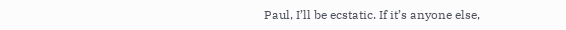Paul, I’ll be ecstatic. If it’s anyone else,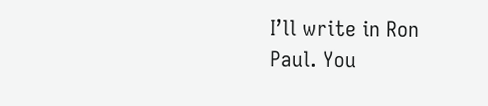I’ll write in Ron Paul. You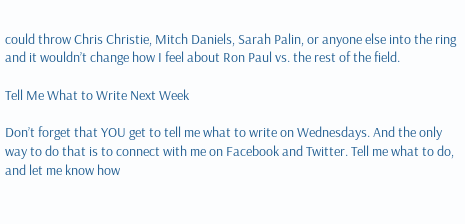could throw Chris Christie, Mitch Daniels, Sarah Palin, or anyone else into the ring and it wouldn’t change how I feel about Ron Paul vs. the rest of the field.

Tell Me What to Write Next Week

Don’t forget that YOU get to tell me what to write on Wednesdays. And the only way to do that is to connect with me on Facebook and Twitter. Tell me what to do, and let me know how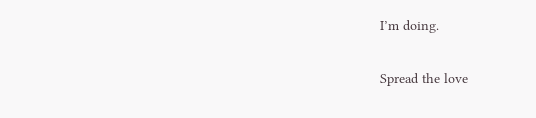I’m doing.

Spread the love